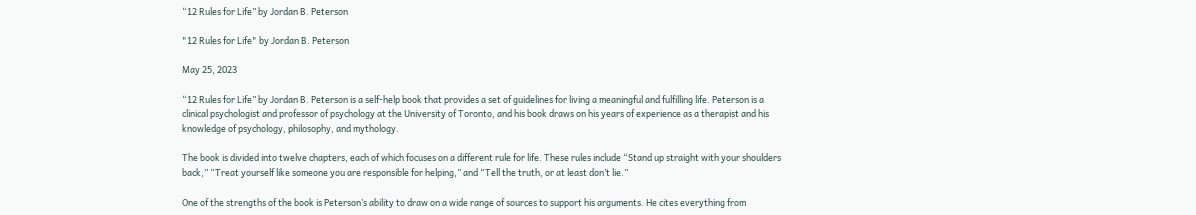“12 Rules for Life” by Jordan B. Peterson

"12 Rules for Life" by Jordan B. Peterson

May 25, 2023

“12 Rules for Life” by Jordan B. Peterson is a self-help book that provides a set of guidelines for living a meaningful and fulfilling life. Peterson is a clinical psychologist and professor of psychology at the University of Toronto, and his book draws on his years of experience as a therapist and his knowledge of psychology, philosophy, and mythology.

The book is divided into twelve chapters, each of which focuses on a different rule for life. These rules include “Stand up straight with your shoulders back,” “Treat yourself like someone you are responsible for helping,” and “Tell the truth, or at least don’t lie.”

One of the strengths of the book is Peterson’s ability to draw on a wide range of sources to support his arguments. He cites everything from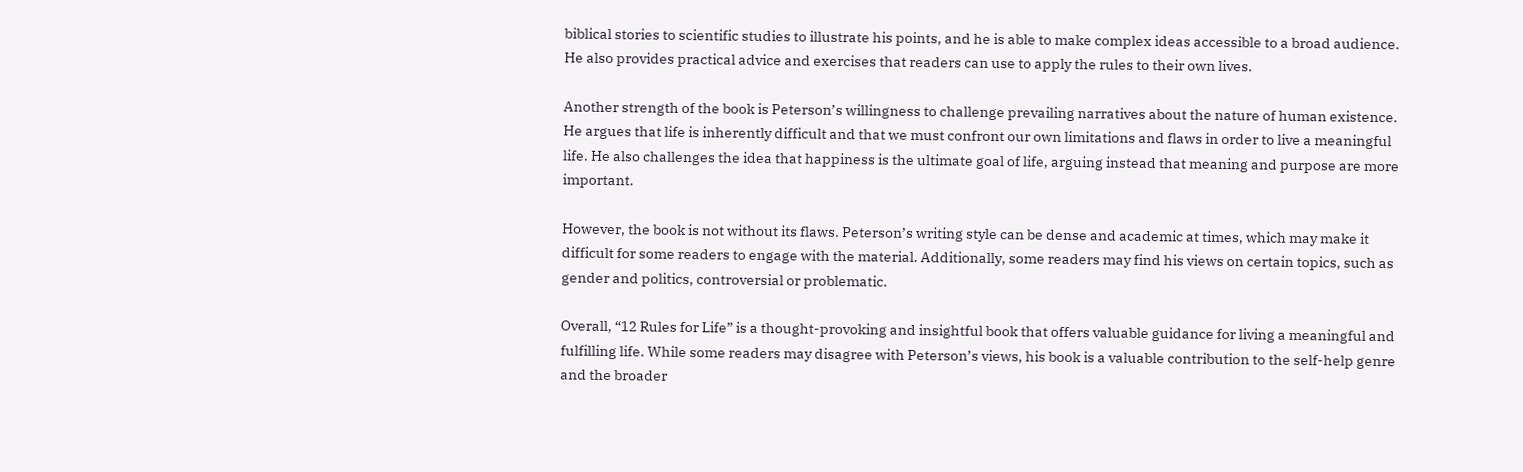biblical stories to scientific studies to illustrate his points, and he is able to make complex ideas accessible to a broad audience. He also provides practical advice and exercises that readers can use to apply the rules to their own lives.

Another strength of the book is Peterson’s willingness to challenge prevailing narratives about the nature of human existence. He argues that life is inherently difficult and that we must confront our own limitations and flaws in order to live a meaningful life. He also challenges the idea that happiness is the ultimate goal of life, arguing instead that meaning and purpose are more important.

However, the book is not without its flaws. Peterson’s writing style can be dense and academic at times, which may make it difficult for some readers to engage with the material. Additionally, some readers may find his views on certain topics, such as gender and politics, controversial or problematic.

Overall, “12 Rules for Life” is a thought-provoking and insightful book that offers valuable guidance for living a meaningful and fulfilling life. While some readers may disagree with Peterson’s views, his book is a valuable contribution to the self-help genre and the broader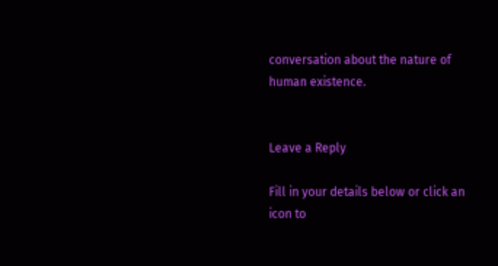conversation about the nature of human existence.


Leave a Reply

Fill in your details below or click an icon to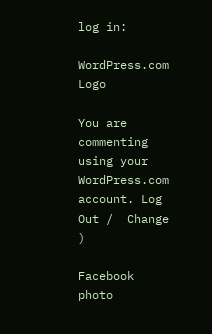log in:

WordPress.com Logo

You are commenting using your WordPress.com account. Log Out /  Change )

Facebook photo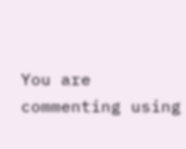You are commenting using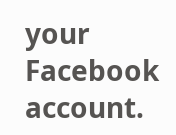your Facebook account.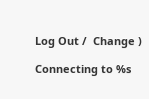Log Out /  Change )

Connecting to %s